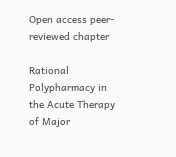Open access peer-reviewed chapter

Rational Polypharmacy in the Acute Therapy of Major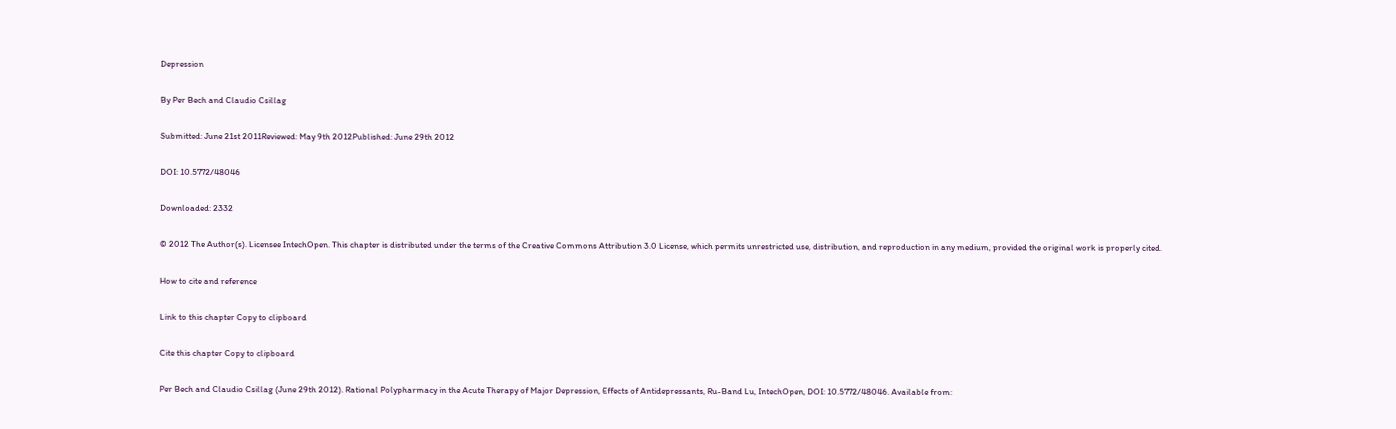Depression

By Per Bech and Claudio Csillag

Submitted: June 21st 2011Reviewed: May 9th 2012Published: June 29th 2012

DOI: 10.5772/48046

Downloaded: 2332

© 2012 The Author(s). Licensee IntechOpen. This chapter is distributed under the terms of the Creative Commons Attribution 3.0 License, which permits unrestricted use, distribution, and reproduction in any medium, provided the original work is properly cited.

How to cite and reference

Link to this chapter Copy to clipboard

Cite this chapter Copy to clipboard

Per Bech and Claudio Csillag (June 29th 2012). Rational Polypharmacy in the Acute Therapy of Major Depression, Effects of Antidepressants, Ru-Band Lu, IntechOpen, DOI: 10.5772/48046. Available from: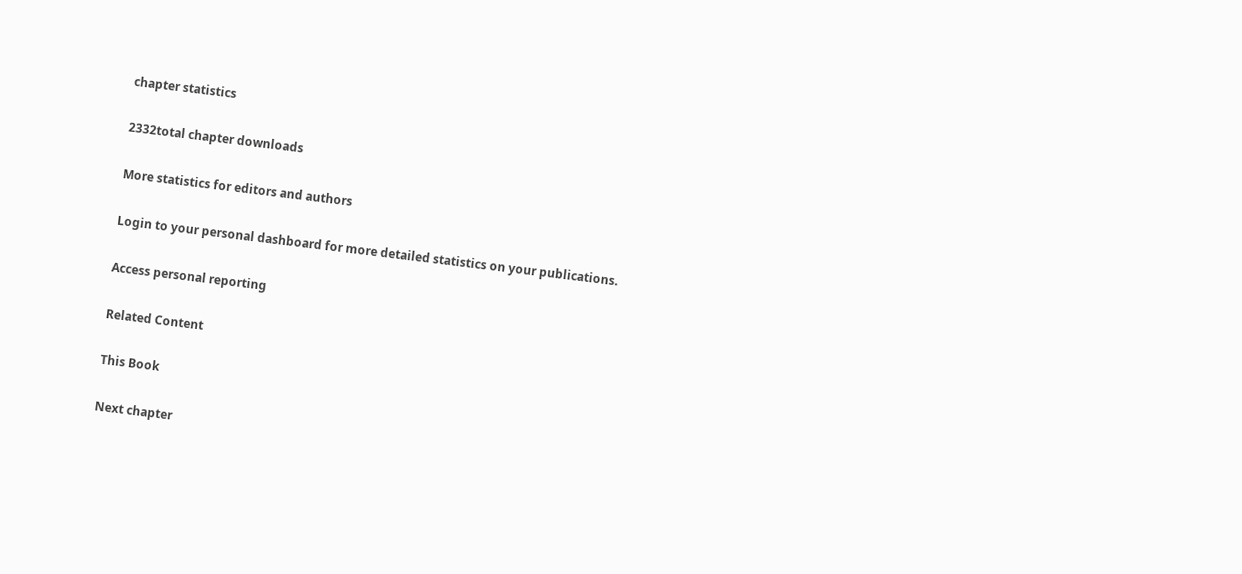chapter statistics

2332total chapter downloads

More statistics for editors and authors

Login to your personal dashboard for more detailed statistics on your publications.

Access personal reporting

Related Content

This Book

Next chapter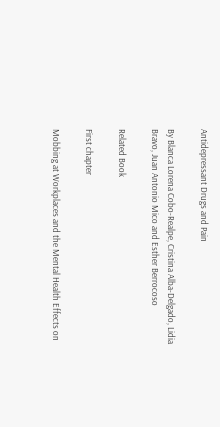Antidepressant Drugs and Pain

By Blanca Lorena Cobo-Realpe, Cristina Alba-Delgado, Lidia Bravo, Juan Antonio Mico and Esther Berrocoso

Related Book

First chapter

Mobbing at Workplaces and the Mental Health Effects on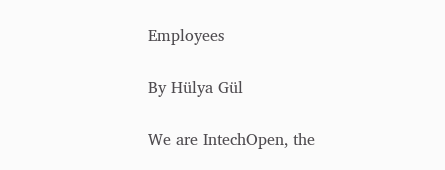Employees

By Hülya Gül

We are IntechOpen, the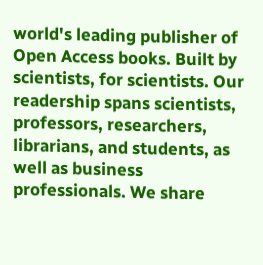world's leading publisher of Open Access books. Built by scientists, for scientists. Our readership spans scientists, professors, researchers, librarians, and students, as well as business professionals. We share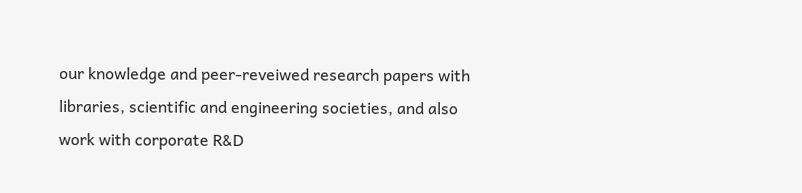our knowledge and peer-reveiwed research papers with libraries, scientific and engineering societies, and also work with corporate R&D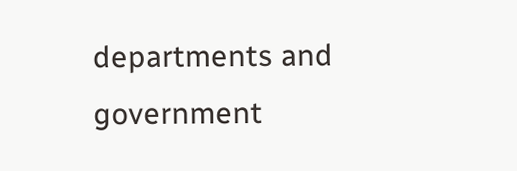departments and government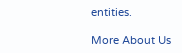entities.

More About Us